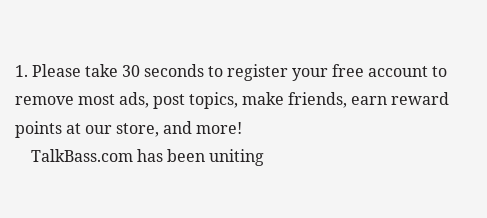1. Please take 30 seconds to register your free account to remove most ads, post topics, make friends, earn reward points at our store, and more!
    TalkBass.com has been uniting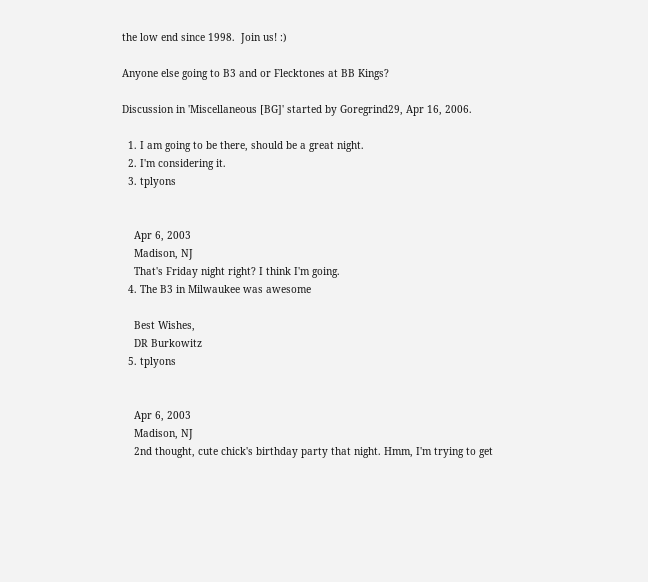the low end since 1998.  Join us! :)

Anyone else going to B3 and or Flecktones at BB Kings?

Discussion in 'Miscellaneous [BG]' started by Goregrind29, Apr 16, 2006.

  1. I am going to be there, should be a great night.
  2. I'm considering it.
  3. tplyons


    Apr 6, 2003
    Madison, NJ
    That's Friday night right? I think I'm going.
  4. The B3 in Milwaukee was awesome

    Best Wishes,
    DR Burkowitz
  5. tplyons


    Apr 6, 2003
    Madison, NJ
    2nd thought, cute chick's birthday party that night. Hmm, I'm trying to get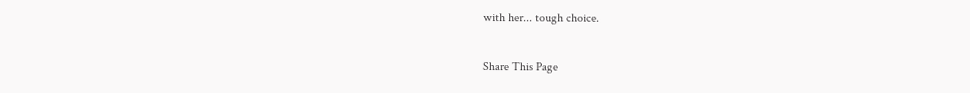with her... tough choice.

Share This Page